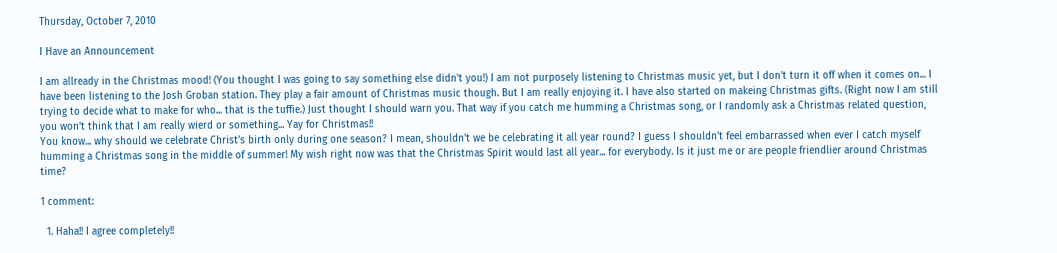Thursday, October 7, 2010

I Have an Announcement

I am allready in the Christmas mood! (You thought I was going to say something else didn't you!) I am not purposely listening to Christmas music yet, but I don't turn it off when it comes on... I have been listening to the Josh Groban station. They play a fair amount of Christmas music though. But I am really enjoying it. I have also started on makeing Christmas gifts. (Right now I am still trying to decide what to make for who... that is the tuffie.) Just thought I should warn you. That way if you catch me humming a Christmas song, or I randomly ask a Christmas related question, you won't think that I am really wierd or something... Yay for Christmas!!
You know... why should we celebrate Christ's birth only during one season? I mean, shouldn't we be celebrating it all year round? I guess I shouldn't feel embarrassed when ever I catch myself humming a Christmas song in the middle of summer! My wish right now was that the Christmas Spirit would last all year... for everybody. Is it just me or are people friendlier around Christmas time?

1 comment:

  1. Haha!! I agree completely!!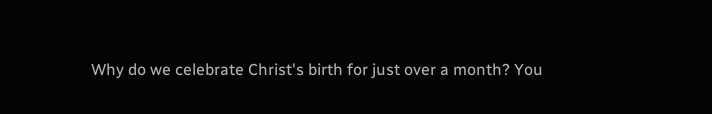Why do we celebrate Christ's birth for just over a month? You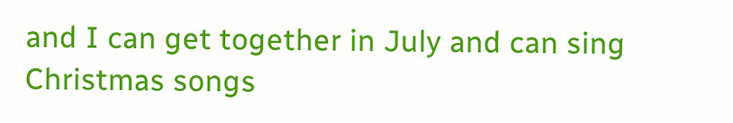and I can get together in July and can sing Christmas songs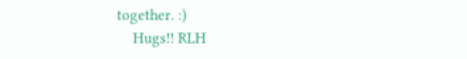together. :)
    Hugs!! RLH